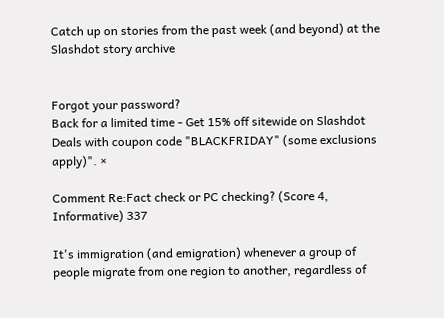Catch up on stories from the past week (and beyond) at the Slashdot story archive


Forgot your password?
Back for a limited time - Get 15% off sitewide on Slashdot Deals with coupon code "BLACKFRIDAY" (some exclusions apply)". ×

Comment Re:Fact check or PC checking? (Score 4, Informative) 337

It's immigration (and emigration) whenever a group of people migrate from one region to another, regardless of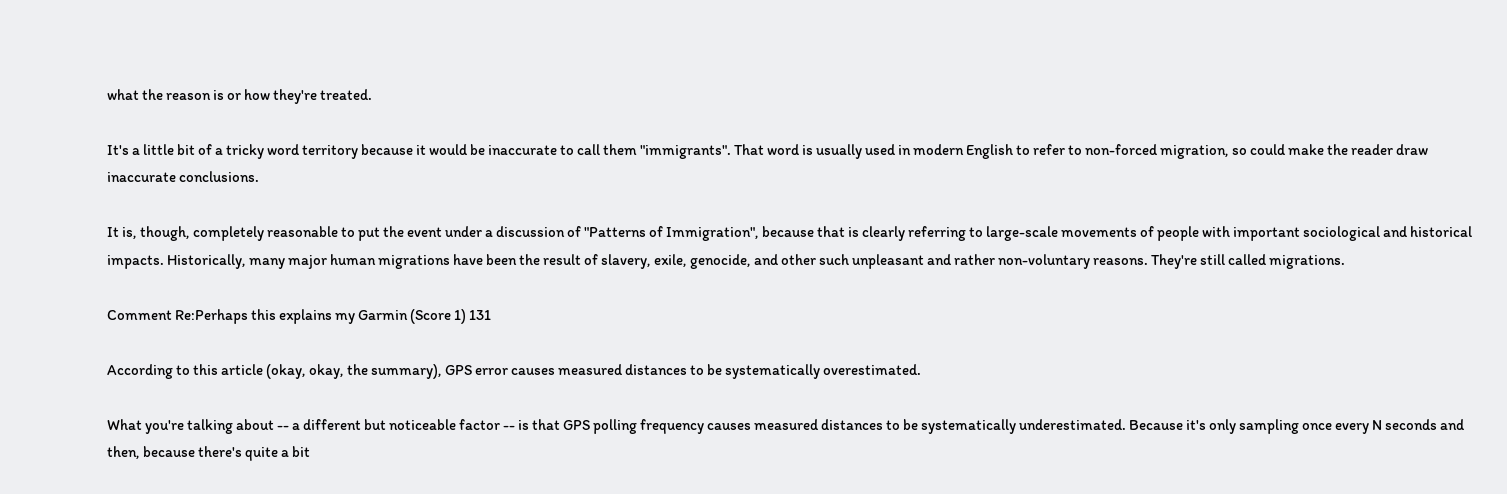what the reason is or how they're treated.

It's a little bit of a tricky word territory because it would be inaccurate to call them "immigrants". That word is usually used in modern English to refer to non-forced migration, so could make the reader draw inaccurate conclusions.

It is, though, completely reasonable to put the event under a discussion of "Patterns of Immigration", because that is clearly referring to large-scale movements of people with important sociological and historical impacts. Historically, many major human migrations have been the result of slavery, exile, genocide, and other such unpleasant and rather non-voluntary reasons. They're still called migrations.

Comment Re:Perhaps this explains my Garmin (Score 1) 131

According to this article (okay, okay, the summary), GPS error causes measured distances to be systematically overestimated.

What you're talking about -- a different but noticeable factor -- is that GPS polling frequency causes measured distances to be systematically underestimated. Because it's only sampling once every N seconds and then, because there's quite a bit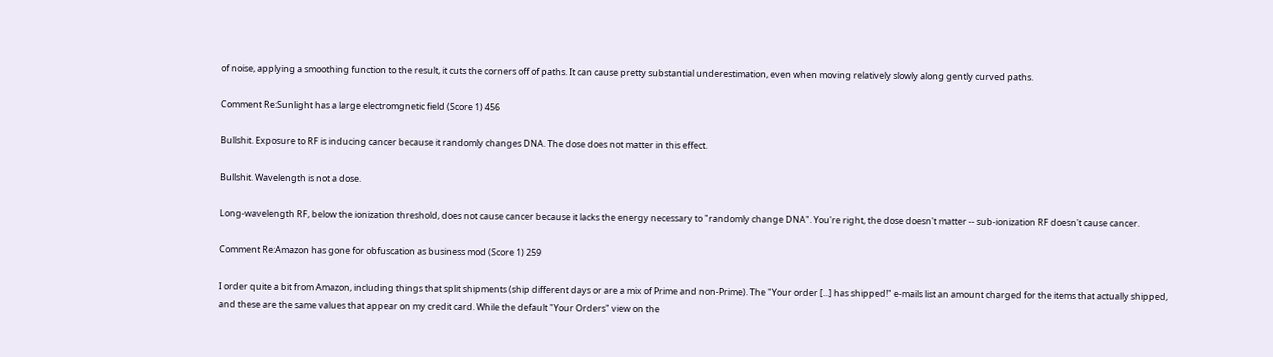of noise, applying a smoothing function to the result, it cuts the corners off of paths. It can cause pretty substantial underestimation, even when moving relatively slowly along gently curved paths.

Comment Re:Sunlight has a large electromgnetic field (Score 1) 456

Bullshit. Exposure to RF is inducing cancer because it randomly changes DNA. The dose does not matter in this effect.

Bullshit. Wavelength is not a dose.

Long-wavelength RF, below the ionization threshold, does not cause cancer because it lacks the energy necessary to "randomly change DNA". You're right, the dose doesn't matter -- sub-ionization RF doesn't cause cancer.

Comment Re:Amazon has gone for obfuscation as business mod (Score 1) 259

I order quite a bit from Amazon, including things that split shipments (ship different days or are a mix of Prime and non-Prime). The "Your order [...] has shipped!" e-mails list an amount charged for the items that actually shipped, and these are the same values that appear on my credit card. While the default "Your Orders" view on the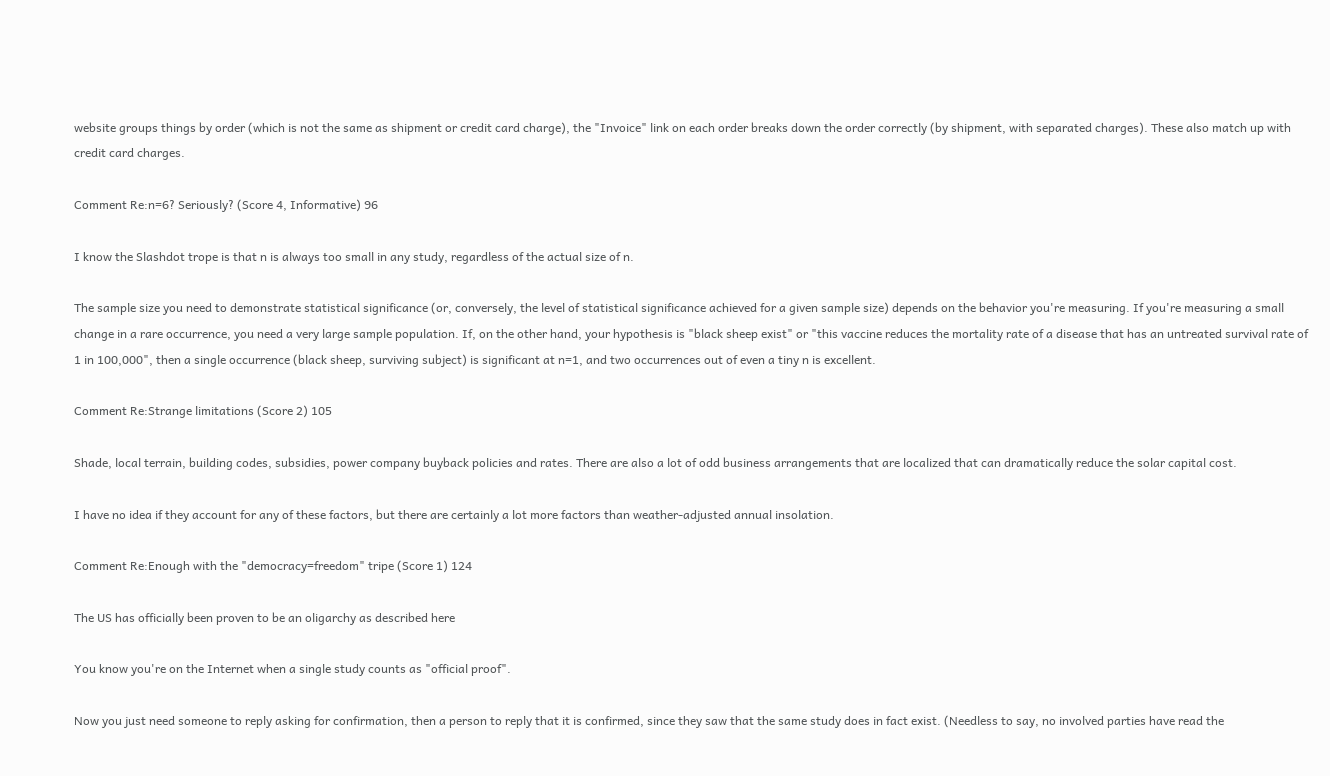website groups things by order (which is not the same as shipment or credit card charge), the "Invoice" link on each order breaks down the order correctly (by shipment, with separated charges). These also match up with credit card charges.

Comment Re:n=6? Seriously? (Score 4, Informative) 96

I know the Slashdot trope is that n is always too small in any study, regardless of the actual size of n.

The sample size you need to demonstrate statistical significance (or, conversely, the level of statistical significance achieved for a given sample size) depends on the behavior you're measuring. If you're measuring a small change in a rare occurrence, you need a very large sample population. If, on the other hand, your hypothesis is "black sheep exist" or "this vaccine reduces the mortality rate of a disease that has an untreated survival rate of 1 in 100,000", then a single occurrence (black sheep, surviving subject) is significant at n=1, and two occurrences out of even a tiny n is excellent.

Comment Re:Strange limitations (Score 2) 105

Shade, local terrain, building codes, subsidies, power company buyback policies and rates. There are also a lot of odd business arrangements that are localized that can dramatically reduce the solar capital cost.

I have no idea if they account for any of these factors, but there are certainly a lot more factors than weather-adjusted annual insolation.

Comment Re:Enough with the "democracy=freedom" tripe (Score 1) 124

The US has officially been proven to be an oligarchy as described here

You know you're on the Internet when a single study counts as "official proof".

Now you just need someone to reply asking for confirmation, then a person to reply that it is confirmed, since they saw that the same study does in fact exist. (Needless to say, no involved parties have read the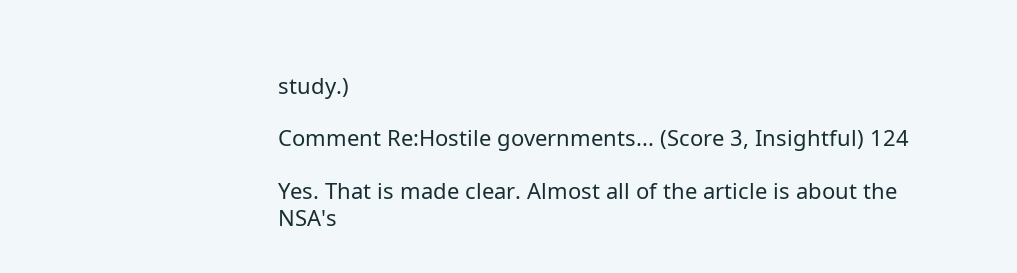study.)

Comment Re:Hostile governments... (Score 3, Insightful) 124

Yes. That is made clear. Almost all of the article is about the NSA's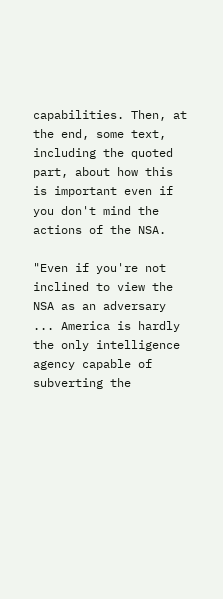capabilities. Then, at the end, some text, including the quoted part, about how this is important even if you don't mind the actions of the NSA.

"Even if you're not inclined to view the NSA as an adversary ... America is hardly the only intelligence agency capable of subverting the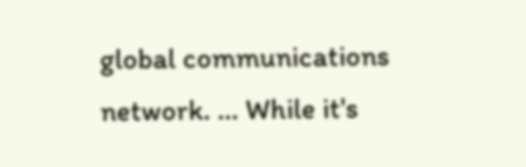global communications network. ... While it's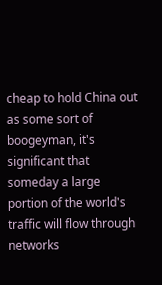cheap to hold China out as some sort of boogeyman, it's significant that someday a large portion of the world's traffic will flow through networks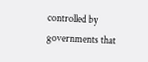controlled by governments that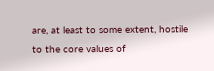are, at least to some extent, hostile to the core values of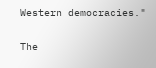Western democracies."

The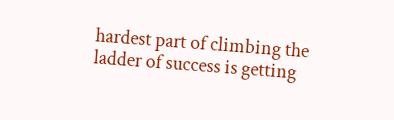hardest part of climbing the ladder of success is getting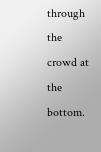through the crowd at the bottom.